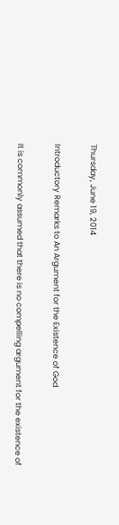Thursday, June 19, 2014

Introductory Remarks to An Argument for the Existence of God

It is commonly assumed that there is no compelling argument for the existence of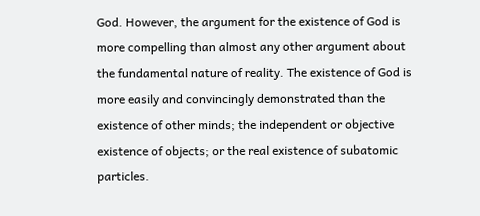God. However, the argument for the existence of God is more compelling than almost any other argument about the fundamental nature of reality. The existence of God is more easily and convincingly demonstrated than the existence of other minds; the independent or objective existence of objects; or the real existence of subatomic particles.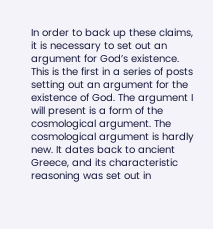In order to back up these claims, it is necessary to set out an argument for God’s existence. This is the first in a series of posts setting out an argument for the existence of God. The argument I will present is a form of the cosmological argument. The cosmological argument is hardly new. It dates back to ancient Greece, and its characteristic reasoning was set out in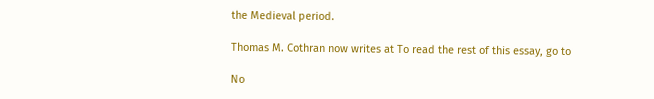the Medieval period.

Thomas M. Cothran now writes at To read the rest of this essay, go to

No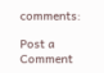comments:

Post a Comment